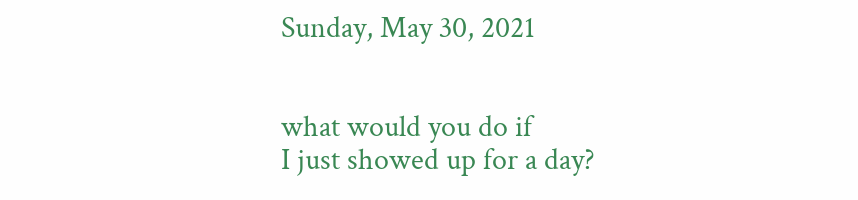Sunday, May 30, 2021


what would you do if
I just showed up for a day?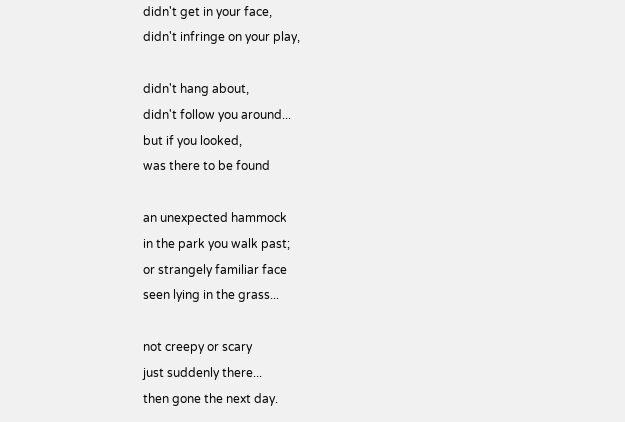didn't get in your face,
didn't infringe on your play,

didn't hang about,
didn't follow you around...
but if you looked,
was there to be found

an unexpected hammock
in the park you walk past;
or strangely familiar face
seen lying in the grass...

not creepy or scary
just suddenly there...
then gone the next day.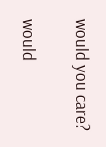would you care?

would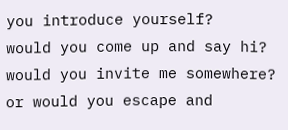you introduce yourself?
would you come up and say hi?
would you invite me somewhere?
or would you escape and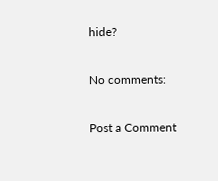hide?

No comments:

Post a Comment